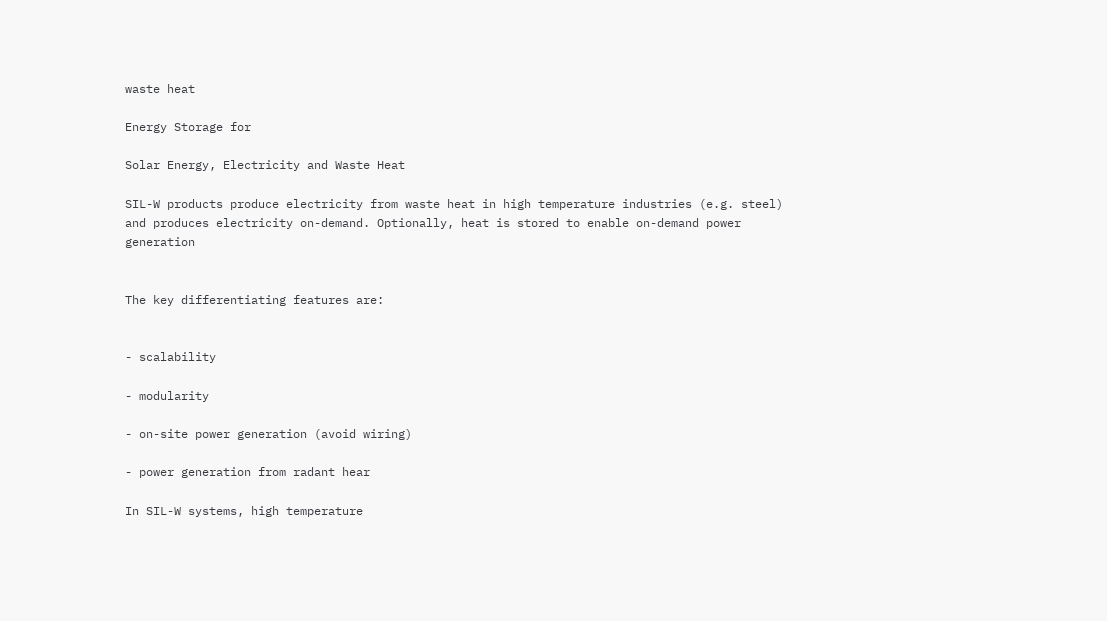waste heat

Energy Storage for

Solar Energy, Electricity and Waste Heat

SIL-W products produce electricity from waste heat in high temperature industries (e.g. steel) and produces electricity on-demand. Optionally, heat is stored to enable on-demand power generation


The key differentiating features are:


- scalability

- modularity

- on-site power generation (avoid wiring)

- power generation from radant hear

In SIL-W systems, high temperature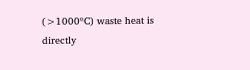(>1000ºC) waste heat is directly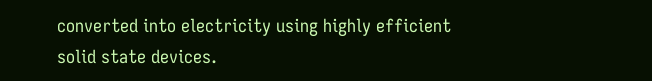converted into electricity using highly efficient solid state devices.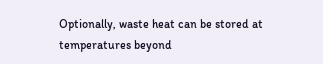Optionally, waste heat can be stored at temperatures beyond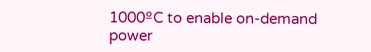1000ºC to enable on-demand power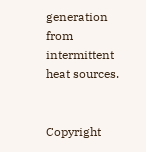generation from intermittent heat sources.


Copyright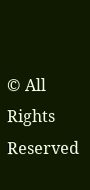© All Rights Reserved